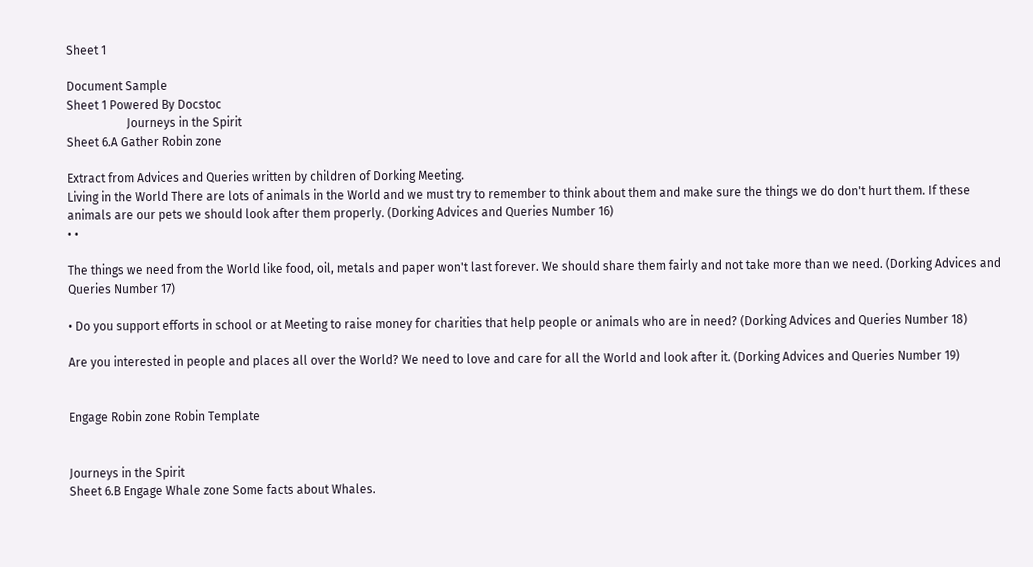Sheet 1

Document Sample
Sheet 1 Powered By Docstoc
                    Journeys in the Spirit
Sheet 6.A Gather Robin zone

Extract from Advices and Queries written by children of Dorking Meeting.
Living in the World There are lots of animals in the World and we must try to remember to think about them and make sure the things we do don't hurt them. If these animals are our pets we should look after them properly. (Dorking Advices and Queries Number 16)
• •

The things we need from the World like food, oil, metals and paper won't last forever. We should share them fairly and not take more than we need. (Dorking Advices and Queries Number 17)

• Do you support efforts in school or at Meeting to raise money for charities that help people or animals who are in need? (Dorking Advices and Queries Number 18)

Are you interested in people and places all over the World? We need to love and care for all the World and look after it. (Dorking Advices and Queries Number 19)


Engage Robin zone Robin Template


Journeys in the Spirit
Sheet 6.B Engage Whale zone Some facts about Whales.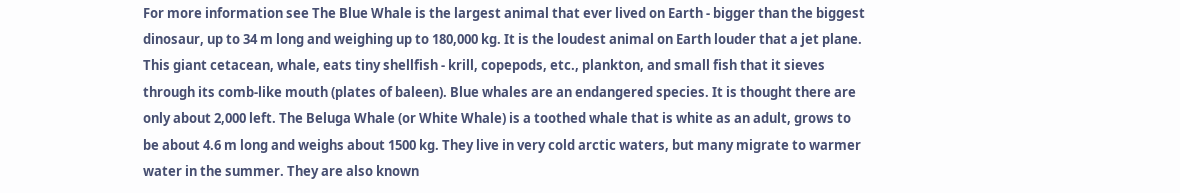For more information see The Blue Whale is the largest animal that ever lived on Earth - bigger than the biggest dinosaur, up to 34 m long and weighing up to 180,000 kg. It is the loudest animal on Earth louder that a jet plane. This giant cetacean, whale, eats tiny shellfish - krill, copepods, etc., plankton, and small fish that it sieves through its comb-like mouth (plates of baleen). Blue whales are an endangered species. It is thought there are only about 2,000 left. The Beluga Whale (or White Whale) is a toothed whale that is white as an adult, grows to be about 4.6 m long and weighs about 1500 kg. They live in very cold arctic waters, but many migrate to warmer water in the summer. They are also known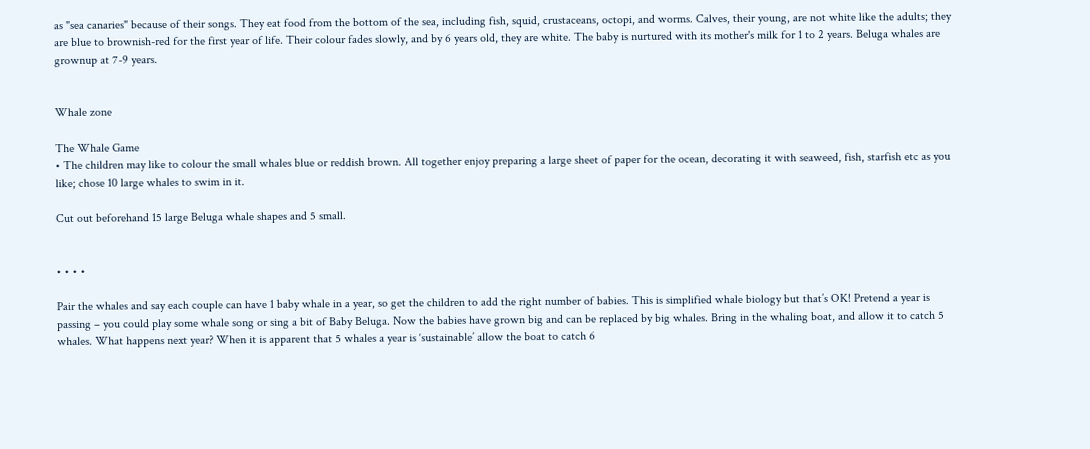as "sea canaries" because of their songs. They eat food from the bottom of the sea, including fish, squid, crustaceans, octopi, and worms. Calves, their young, are not white like the adults; they are blue to brownish-red for the first year of life. Their colour fades slowly, and by 6 years old, they are white. The baby is nurtured with its mother's milk for 1 to 2 years. Beluga whales are grownup at 7-9 years.


Whale zone

The Whale Game
• The children may like to colour the small whales blue or reddish brown. All together enjoy preparing a large sheet of paper for the ocean, decorating it with seaweed, fish, starfish etc as you like; chose 10 large whales to swim in it.

Cut out beforehand 15 large Beluga whale shapes and 5 small.


• • • •

Pair the whales and say each couple can have 1 baby whale in a year, so get the children to add the right number of babies. This is simplified whale biology but that’s OK! Pretend a year is passing – you could play some whale song or sing a bit of Baby Beluga. Now the babies have grown big and can be replaced by big whales. Bring in the whaling boat, and allow it to catch 5 whales. What happens next year? When it is apparent that 5 whales a year is ‘sustainable’ allow the boat to catch 6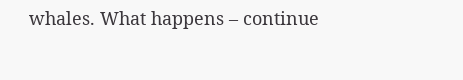whales. What happens – continue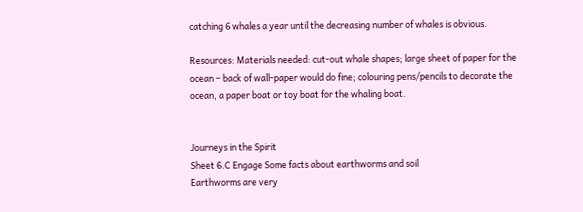catching 6 whales a year until the decreasing number of whales is obvious.

Resources: Materials needed: cut-out whale shapes; large sheet of paper for the ocean – back of wall-paper would do fine; colouring pens/pencils to decorate the ocean, a paper boat or toy boat for the whaling boat.


Journeys in the Spirit
Sheet 6.C Engage Some facts about earthworms and soil
Earthworms are very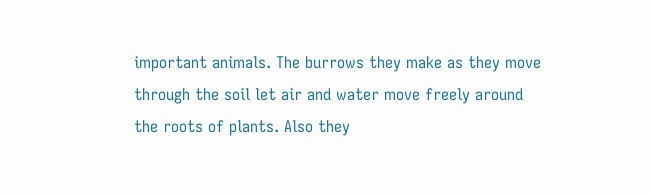important animals. The burrows they make as they move through the soil let air and water move freely around the roots of plants. Also they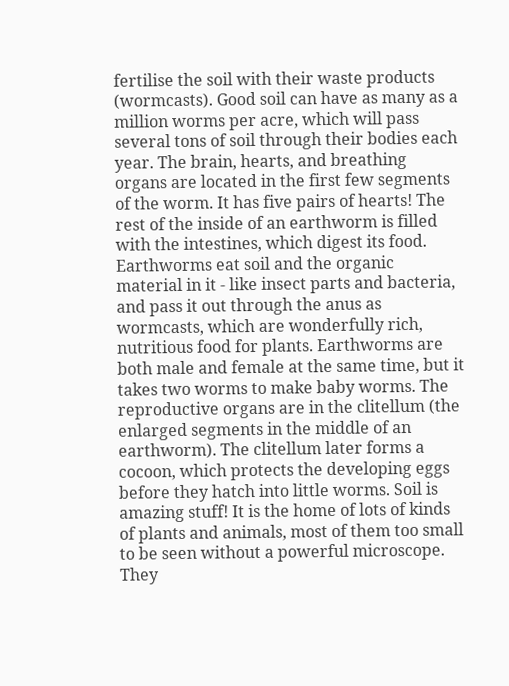fertilise the soil with their waste products (wormcasts). Good soil can have as many as a million worms per acre, which will pass several tons of soil through their bodies each year. The brain, hearts, and breathing organs are located in the first few segments of the worm. It has five pairs of hearts! The rest of the inside of an earthworm is filled with the intestines, which digest its food. Earthworms eat soil and the organic material in it - like insect parts and bacteria, and pass it out through the anus as wormcasts, which are wonderfully rich, nutritious food for plants. Earthworms are both male and female at the same time, but it takes two worms to make baby worms. The reproductive organs are in the clitellum (the enlarged segments in the middle of an earthworm). The clitellum later forms a cocoon, which protects the developing eggs before they hatch into little worms. Soil is amazing stuff! It is the home of lots of kinds of plants and animals, most of them too small to be seen without a powerful microscope. They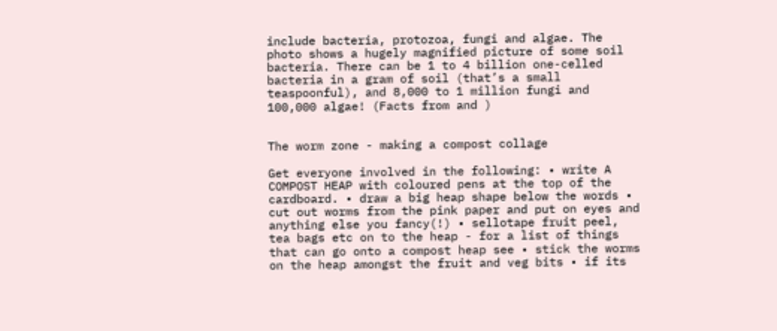include bacteria, protozoa, fungi and algae. The photo shows a hugely magnified picture of some soil bacteria. There can be 1 to 4 billion one-celled bacteria in a gram of soil (that’s a small teaspoonful), and 8,000 to 1 million fungi and 100,000 algae! (Facts from and )


The worm zone - making a compost collage

Get everyone involved in the following: • write A COMPOST HEAP with coloured pens at the top of the cardboard. • draw a big heap shape below the words • cut out worms from the pink paper and put on eyes and anything else you fancy(!) • sellotape fruit peel, tea bags etc on to the heap - for a list of things that can go onto a compost heap see • stick the worms on the heap amongst the fruit and veg bits • if its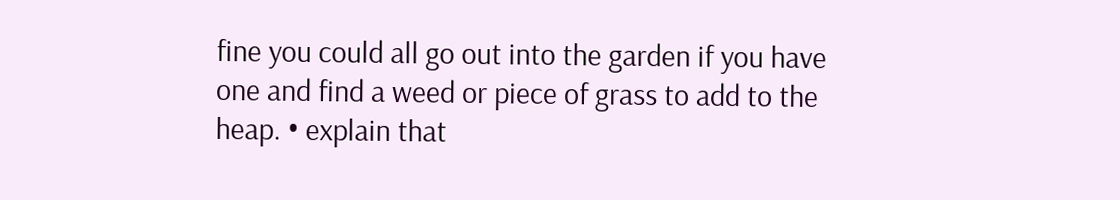fine you could all go out into the garden if you have one and find a weed or piece of grass to add to the heap. • explain that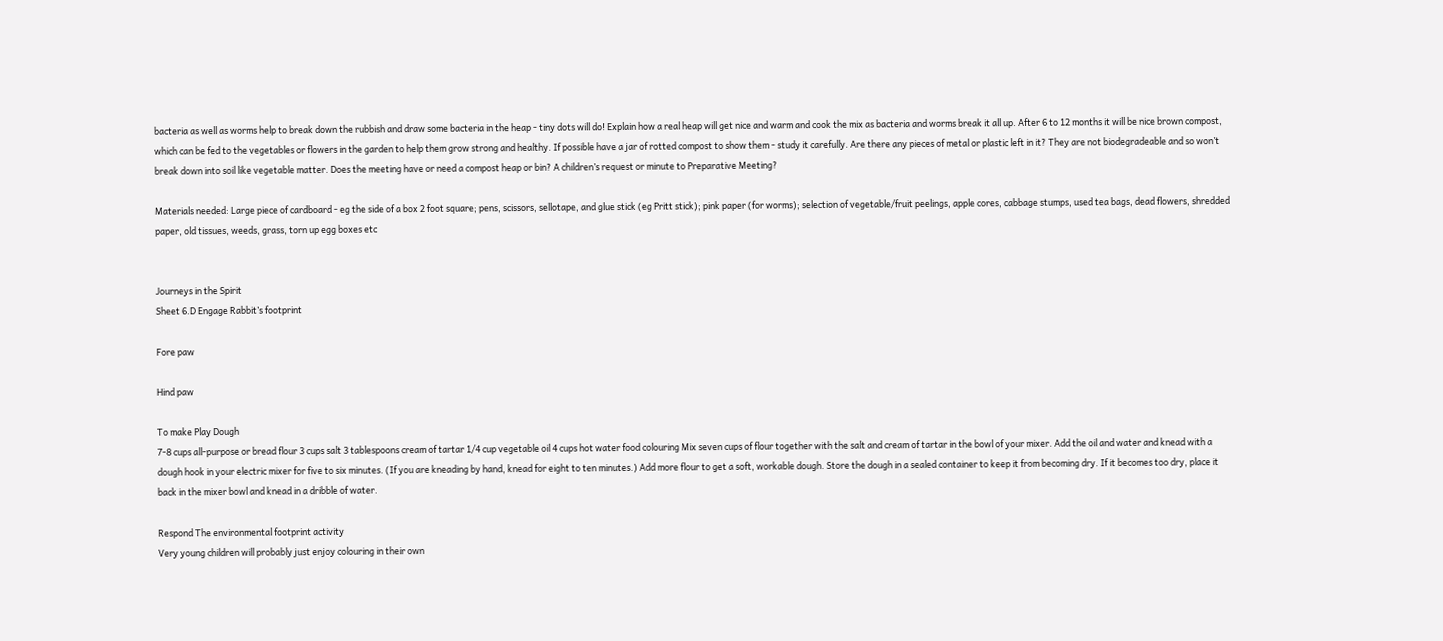bacteria as well as worms help to break down the rubbish and draw some bacteria in the heap - tiny dots will do! Explain how a real heap will get nice and warm and cook the mix as bacteria and worms break it all up. After 6 to 12 months it will be nice brown compost, which can be fed to the vegetables or flowers in the garden to help them grow strong and healthy. If possible have a jar of rotted compost to show them - study it carefully. Are there any pieces of metal or plastic left in it? They are not biodegradeable and so won’t break down into soil like vegetable matter. Does the meeting have or need a compost heap or bin? A children’s request or minute to Preparative Meeting?

Materials needed: Large piece of cardboard - eg the side of a box 2 foot square; pens, scissors, sellotape, and glue stick (eg Pritt stick); pink paper (for worms); selection of vegetable/fruit peelings, apple cores, cabbage stumps, used tea bags, dead flowers, shredded paper, old tissues, weeds, grass, torn up egg boxes etc


Journeys in the Spirit
Sheet 6.D Engage Rabbit’s footprint

Fore paw

Hind paw

To make Play Dough
7-8 cups all-purpose or bread flour 3 cups salt 3 tablespoons cream of tartar 1/4 cup vegetable oil 4 cups hot water food colouring Mix seven cups of flour together with the salt and cream of tartar in the bowl of your mixer. Add the oil and water and knead with a dough hook in your electric mixer for five to six minutes. (If you are kneading by hand, knead for eight to ten minutes.) Add more flour to get a soft, workable dough. Store the dough in a sealed container to keep it from becoming dry. If it becomes too dry, place it back in the mixer bowl and knead in a dribble of water.

Respond The environmental footprint activity
Very young children will probably just enjoy colouring in their own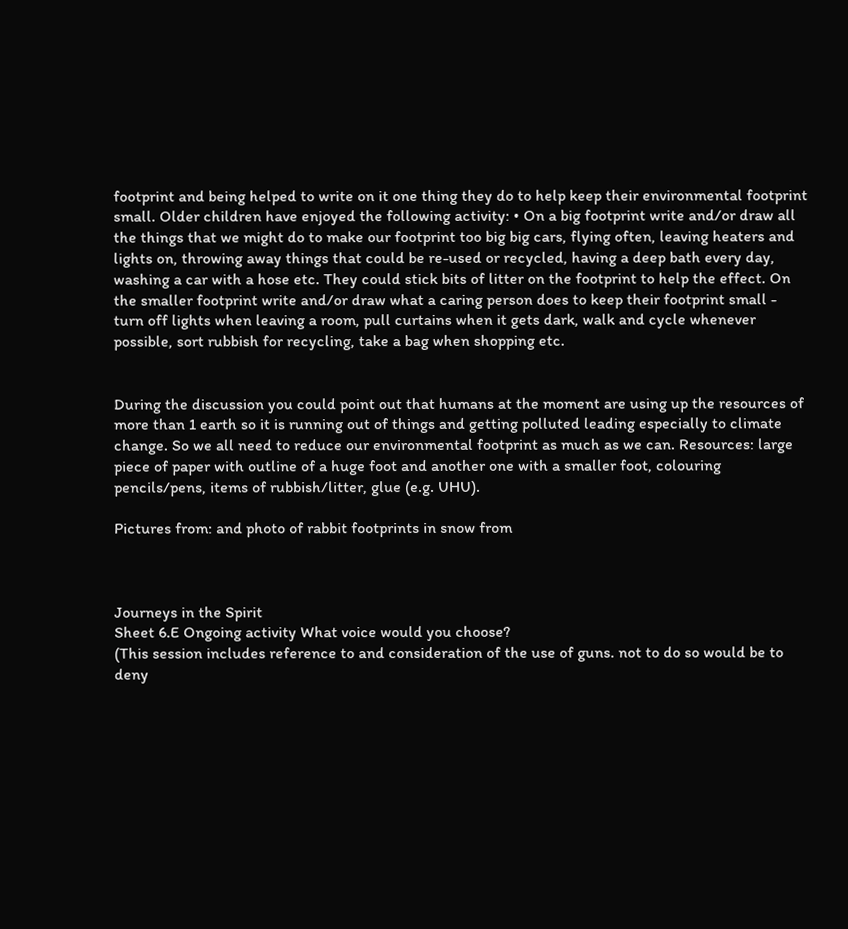footprint and being helped to write on it one thing they do to help keep their environmental footprint small. Older children have enjoyed the following activity: • On a big footprint write and/or draw all the things that we might do to make our footprint too big big cars, flying often, leaving heaters and lights on, throwing away things that could be re-used or recycled, having a deep bath every day, washing a car with a hose etc. They could stick bits of litter on the footprint to help the effect. On the smaller footprint write and/or draw what a caring person does to keep their footprint small - turn off lights when leaving a room, pull curtains when it gets dark, walk and cycle whenever possible, sort rubbish for recycling, take a bag when shopping etc.


During the discussion you could point out that humans at the moment are using up the resources of more than 1 earth so it is running out of things and getting polluted leading especially to climate change. So we all need to reduce our environmental footprint as much as we can. Resources: large piece of paper with outline of a huge foot and another one with a smaller foot, colouring pencils/pens, items of rubbish/litter, glue (e.g. UHU).

Pictures from: and photo of rabbit footprints in snow from



Journeys in the Spirit
Sheet 6.E Ongoing activity What voice would you choose?
(This session includes reference to and consideration of the use of guns. not to do so would be to deny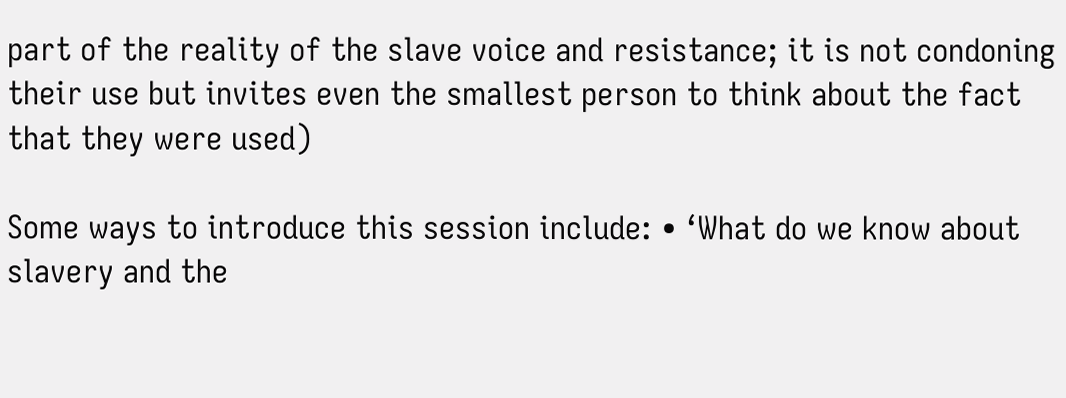part of the reality of the slave voice and resistance; it is not condoning their use but invites even the smallest person to think about the fact that they were used)

Some ways to introduce this session include: • ‘What do we know about slavery and the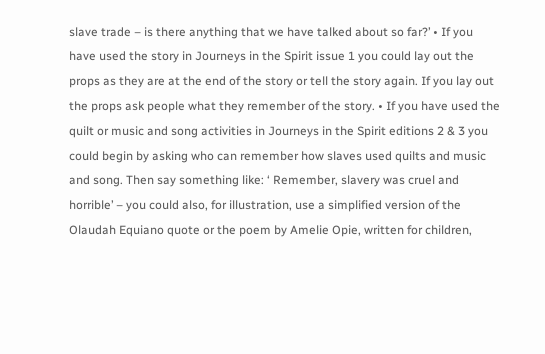slave trade – is there anything that we have talked about so far?’ • If you have used the story in Journeys in the Spirit issue 1 you could lay out the props as they are at the end of the story or tell the story again. If you lay out the props ask people what they remember of the story. • If you have used the quilt or music and song activities in Journeys in the Spirit editions 2 & 3 you could begin by asking who can remember how slaves used quilts and music and song. Then say something like: ‘ Remember, slavery was cruel and horrible’ – you could also, for illustration, use a simplified version of the Olaudah Equiano quote or the poem by Amelie Opie, written for children,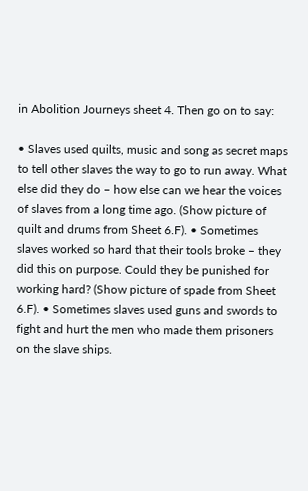in Abolition Journeys sheet 4. Then go on to say:

• Slaves used quilts, music and song as secret maps to tell other slaves the way to go to run away. What else did they do – how else can we hear the voices of slaves from a long time ago. (Show picture of quilt and drums from Sheet 6.F). • Sometimes slaves worked so hard that their tools broke – they did this on purpose. Could they be punished for working hard? (Show picture of spade from Sheet 6.F). • Sometimes slaves used guns and swords to fight and hurt the men who made them prisoners on the slave ships.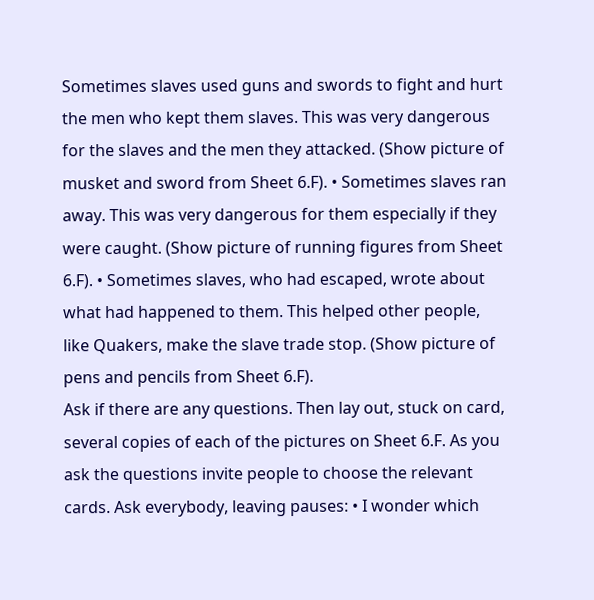Sometimes slaves used guns and swords to fight and hurt the men who kept them slaves. This was very dangerous for the slaves and the men they attacked. (Show picture of musket and sword from Sheet 6.F). • Sometimes slaves ran away. This was very dangerous for them especially if they were caught. (Show picture of running figures from Sheet 6.F). • Sometimes slaves, who had escaped, wrote about what had happened to them. This helped other people, like Quakers, make the slave trade stop. (Show picture of pens and pencils from Sheet 6.F).
Ask if there are any questions. Then lay out, stuck on card, several copies of each of the pictures on Sheet 6.F. As you ask the questions invite people to choose the relevant cards. Ask everybody, leaving pauses: • I wonder which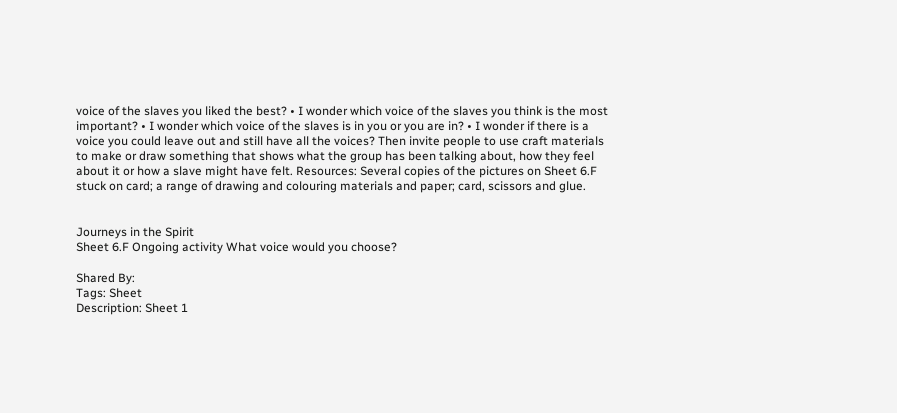voice of the slaves you liked the best? • I wonder which voice of the slaves you think is the most important? • I wonder which voice of the slaves is in you or you are in? • I wonder if there is a voice you could leave out and still have all the voices? Then invite people to use craft materials to make or draw something that shows what the group has been talking about, how they feel about it or how a slave might have felt. Resources: Several copies of the pictures on Sheet 6.F stuck on card; a range of drawing and colouring materials and paper; card, scissors and glue.


Journeys in the Spirit
Sheet 6.F Ongoing activity What voice would you choose?

Shared By:
Tags: Sheet
Description: Sheet 1